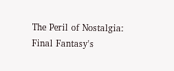The Peril of Nostalgia: Final Fantasy's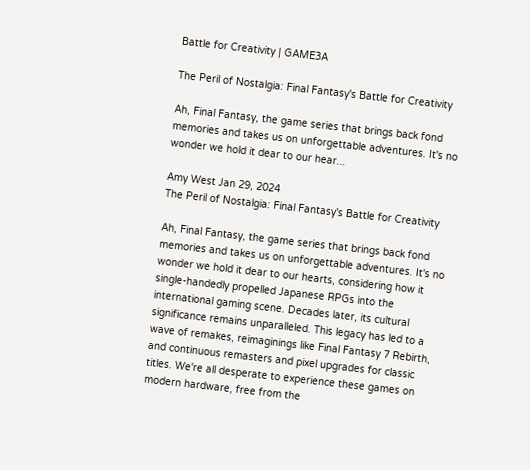Battle for Creativity | GAME3A

The Peril of Nostalgia: Final Fantasy's Battle for Creativity

Ah, Final Fantasy, the game series that brings back fond memories and takes us on unforgettable adventures. It's no wonder we hold it dear to our hear...

Amy West Jan 29, 2024
The Peril of Nostalgia: Final Fantasy's Battle for Creativity

Ah, Final Fantasy, the game series that brings back fond memories and takes us on unforgettable adventures. It's no wonder we hold it dear to our hearts, considering how it single-handedly propelled Japanese RPGs into the international gaming scene. Decades later, its cultural significance remains unparalleled. This legacy has led to a wave of remakes, reimaginings like Final Fantasy 7 Rebirth, and continuous remasters and pixel upgrades for classic titles. We're all desperate to experience these games on modern hardware, free from the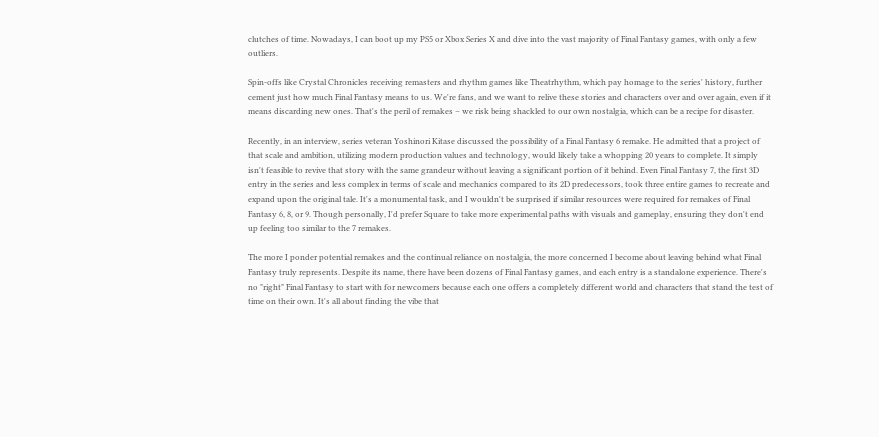clutches of time. Nowadays, I can boot up my PS5 or Xbox Series X and dive into the vast majority of Final Fantasy games, with only a few outliers.

Spin-offs like Crystal Chronicles receiving remasters and rhythm games like Theatrhythm, which pay homage to the series' history, further cement just how much Final Fantasy means to us. We're fans, and we want to relive these stories and characters over and over again, even if it means discarding new ones. That's the peril of remakes – we risk being shackled to our own nostalgia, which can be a recipe for disaster.

Recently, in an interview, series veteran Yoshinori Kitase discussed the possibility of a Final Fantasy 6 remake. He admitted that a project of that scale and ambition, utilizing modern production values and technology, would likely take a whopping 20 years to complete. It simply isn't feasible to revive that story with the same grandeur without leaving a significant portion of it behind. Even Final Fantasy 7, the first 3D entry in the series and less complex in terms of scale and mechanics compared to its 2D predecessors, took three entire games to recreate and expand upon the original tale. It's a monumental task, and I wouldn't be surprised if similar resources were required for remakes of Final Fantasy 6, 8, or 9. Though personally, I'd prefer Square to take more experimental paths with visuals and gameplay, ensuring they don't end up feeling too similar to the 7 remakes.

The more I ponder potential remakes and the continual reliance on nostalgia, the more concerned I become about leaving behind what Final Fantasy truly represents. Despite its name, there have been dozens of Final Fantasy games, and each entry is a standalone experience. There's no "right" Final Fantasy to start with for newcomers because each one offers a completely different world and characters that stand the test of time on their own. It's all about finding the vibe that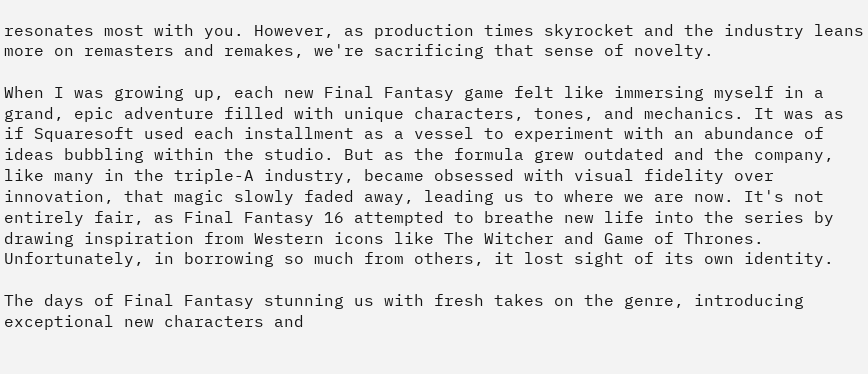resonates most with you. However, as production times skyrocket and the industry leans more on remasters and remakes, we're sacrificing that sense of novelty.

When I was growing up, each new Final Fantasy game felt like immersing myself in a grand, epic adventure filled with unique characters, tones, and mechanics. It was as if Squaresoft used each installment as a vessel to experiment with an abundance of ideas bubbling within the studio. But as the formula grew outdated and the company, like many in the triple-A industry, became obsessed with visual fidelity over innovation, that magic slowly faded away, leading us to where we are now. It's not entirely fair, as Final Fantasy 16 attempted to breathe new life into the series by drawing inspiration from Western icons like The Witcher and Game of Thrones. Unfortunately, in borrowing so much from others, it lost sight of its own identity.

The days of Final Fantasy stunning us with fresh takes on the genre, introducing exceptional new characters and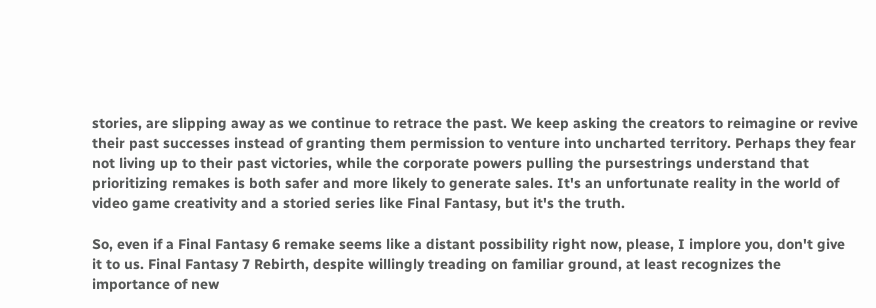stories, are slipping away as we continue to retrace the past. We keep asking the creators to reimagine or revive their past successes instead of granting them permission to venture into uncharted territory. Perhaps they fear not living up to their past victories, while the corporate powers pulling the pursestrings understand that prioritizing remakes is both safer and more likely to generate sales. It's an unfortunate reality in the world of video game creativity and a storied series like Final Fantasy, but it's the truth.

So, even if a Final Fantasy 6 remake seems like a distant possibility right now, please, I implore you, don't give it to us. Final Fantasy 7 Rebirth, despite willingly treading on familiar ground, at least recognizes the importance of new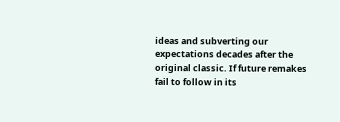ideas and subverting our expectations decades after the original classic. If future remakes fail to follow in its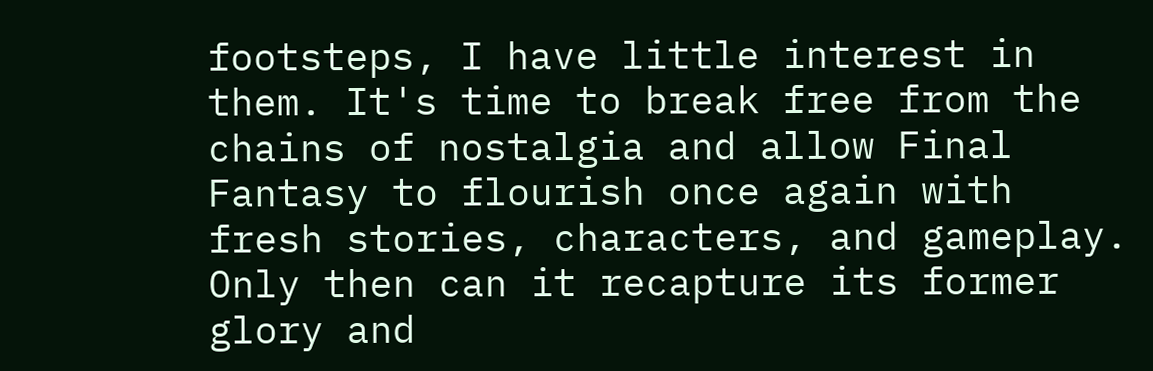footsteps, I have little interest in them. It's time to break free from the chains of nostalgia and allow Final Fantasy to flourish once again with fresh stories, characters, and gameplay. Only then can it recapture its former glory and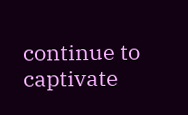continue to captivate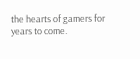the hearts of gamers for years to come.